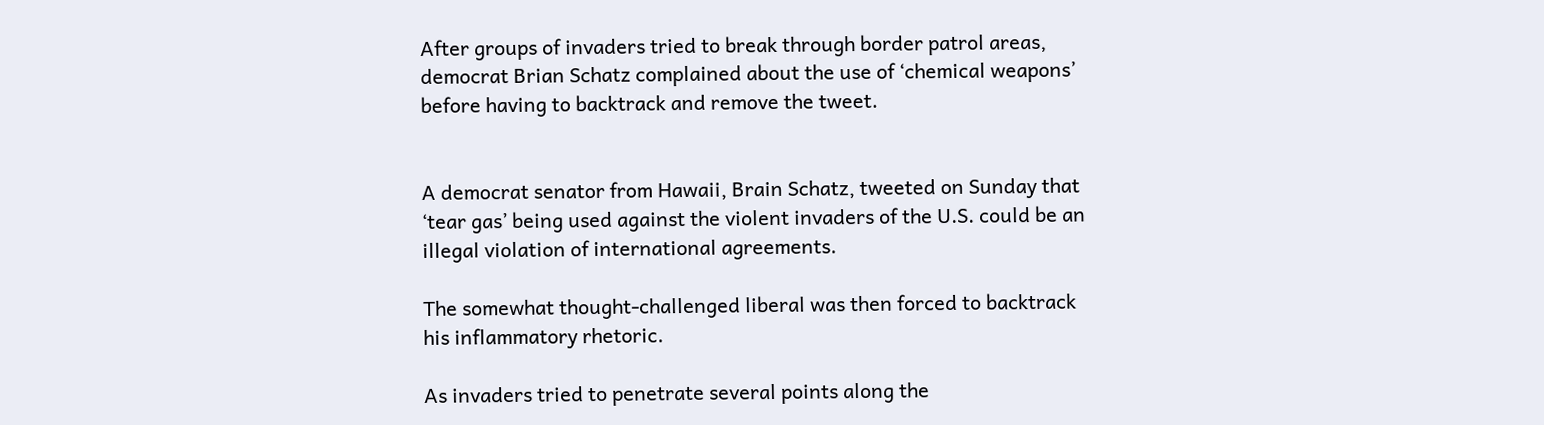After groups of invaders tried to break through border patrol areas, democrat Brian Schatz complained about the use of ‘chemical weapons’ before having to backtrack and remove the tweet.


A democrat senator from Hawaii, Brain Schatz, tweeted on Sunday that ‘tear gas’ being used against the violent invaders of the U.S. could be an illegal violation of international agreements.

The somewhat thought-challenged liberal was then forced to backtrack his inflammatory rhetoric.

As invaders tried to penetrate several points along the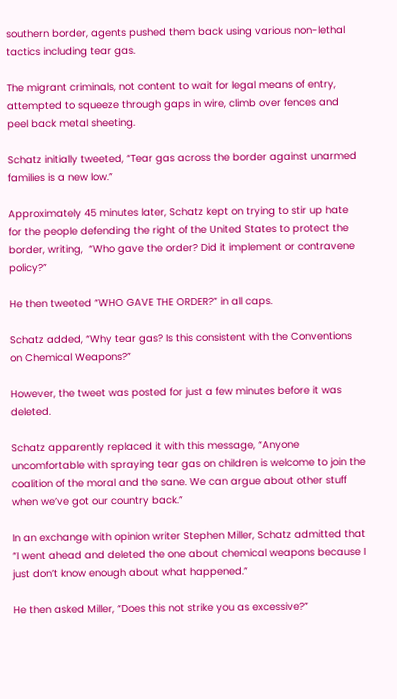southern border, agents pushed them back using various non-lethal tactics including tear gas.

The migrant criminals, not content to wait for legal means of entry, attempted to squeeze through gaps in wire, climb over fences and peel back metal sheeting.

Schatz initially tweeted, “Tear gas across the border against unarmed families is a new low.”

Approximately 45 minutes later, Schatz kept on trying to stir up hate for the people defending the right of the United States to protect the border, writing,  “Who gave the order? Did it implement or contravene policy?”

He then tweeted “WHO GAVE THE ORDER?” in all caps.

Schatz added, “Why tear gas? Is this consistent with the Conventions on Chemical Weapons?”

However, the tweet was posted for just a few minutes before it was deleted.

Schatz apparently replaced it with this message, “Anyone uncomfortable with spraying tear gas on children is welcome to join the coalition of the moral and the sane. We can argue about other stuff when we’ve got our country back.”

In an exchange with opinion writer Stephen Miller, Schatz admitted that “I went ahead and deleted the one about chemical weapons because I just don’t know enough about what happened.”

He then asked Miller, “Does this not strike you as excessive?”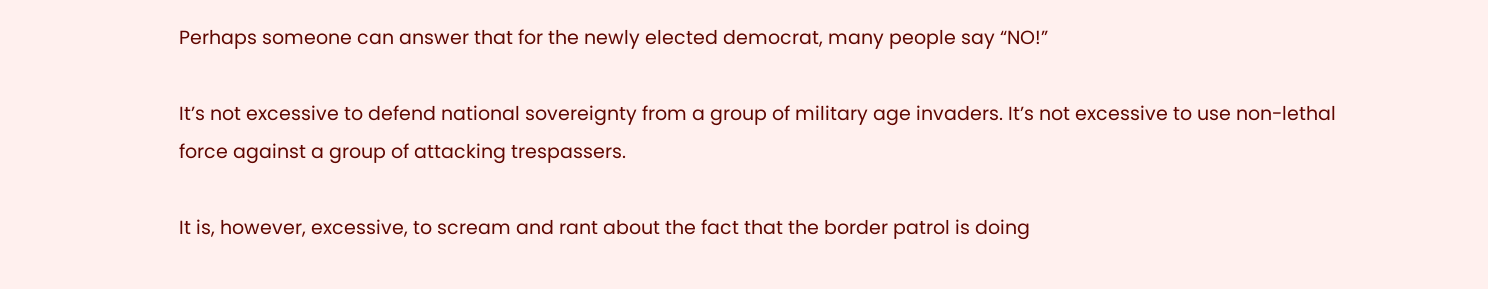Perhaps someone can answer that for the newly elected democrat, many people say “NO!”

It’s not excessive to defend national sovereignty from a group of military age invaders. It’s not excessive to use non-lethal force against a group of attacking trespassers.

It is, however, excessive, to scream and rant about the fact that the border patrol is doing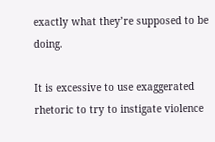exactly what they’re supposed to be doing.

It is excessive to use exaggerated rhetoric to try to instigate violence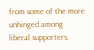from some of the more unhinged among liberal supporters.